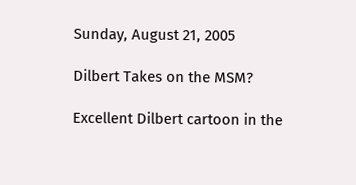Sunday, August 21, 2005

Dilbert Takes on the MSM?

Excellent Dilbert cartoon in the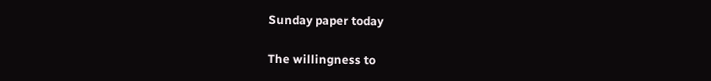Sunday paper today

The willingness to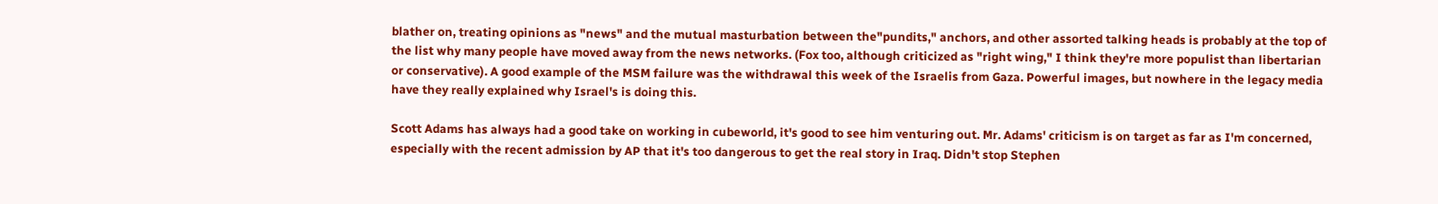blather on, treating opinions as "news" and the mutual masturbation between the"pundits," anchors, and other assorted talking heads is probably at the top of the list why many people have moved away from the news networks. (Fox too, although criticized as "right wing," I think they're more populist than libertarian or conservative). A good example of the MSM failure was the withdrawal this week of the Israelis from Gaza. Powerful images, but nowhere in the legacy media have they really explained why Israel's is doing this.

Scott Adams has always had a good take on working in cubeworld, it's good to see him venturing out. Mr. Adams' criticism is on target as far as I'm concerned, especially with the recent admission by AP that it's too dangerous to get the real story in Iraq. Didn't stop Stephen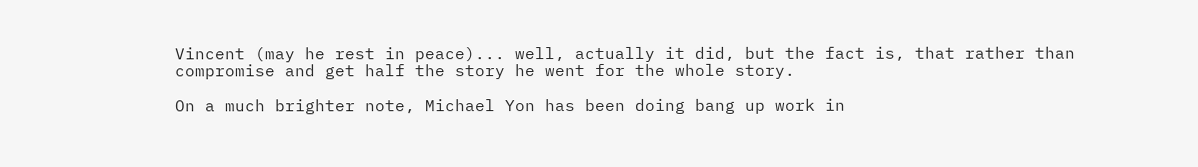Vincent (may he rest in peace)... well, actually it did, but the fact is, that rather than compromise and get half the story he went for the whole story.

On a much brighter note, Michael Yon has been doing bang up work in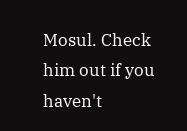Mosul. Check him out if you haven't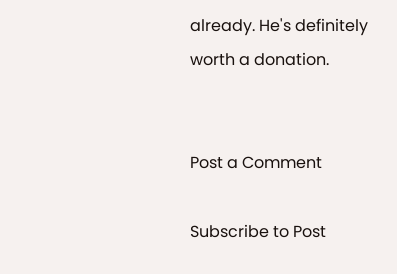already. He's definitely worth a donation.


Post a Comment

Subscribe to Post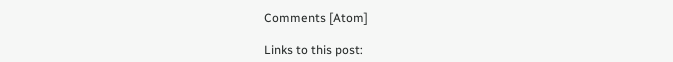Comments [Atom]

Links to this post: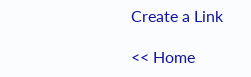Create a Link

<< Home